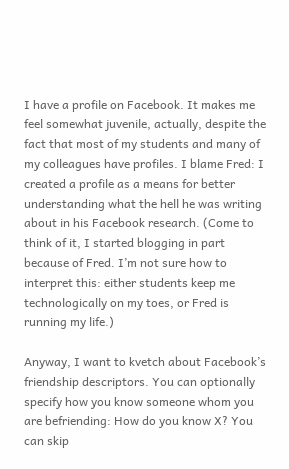I have a profile on Facebook. It makes me feel somewhat juvenile, actually, despite the fact that most of my students and many of my colleagues have profiles. I blame Fred: I created a profile as a means for better understanding what the hell he was writing about in his Facebook research. (Come to think of it, I started blogging in part because of Fred. I’m not sure how to interpret this: either students keep me technologically on my toes, or Fred is running my life.)

Anyway, I want to kvetch about Facebook’s friendship descriptors. You can optionally specify how you know someone whom you are befriending: How do you know X? You can skip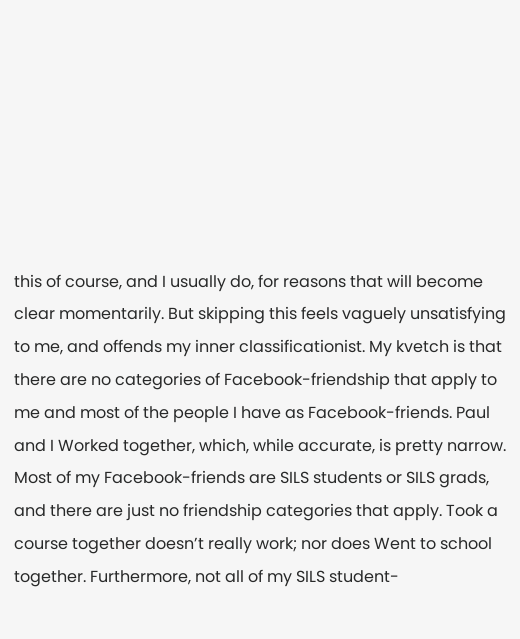this of course, and I usually do, for reasons that will become clear momentarily. But skipping this feels vaguely unsatisfying to me, and offends my inner classificationist. My kvetch is that there are no categories of Facebook-friendship that apply to me and most of the people I have as Facebook-friends. Paul and I Worked together, which, while accurate, is pretty narrow. Most of my Facebook-friends are SILS students or SILS grads, and there are just no friendship categories that apply. Took a course together doesn’t really work; nor does Went to school together. Furthermore, not all of my SILS student-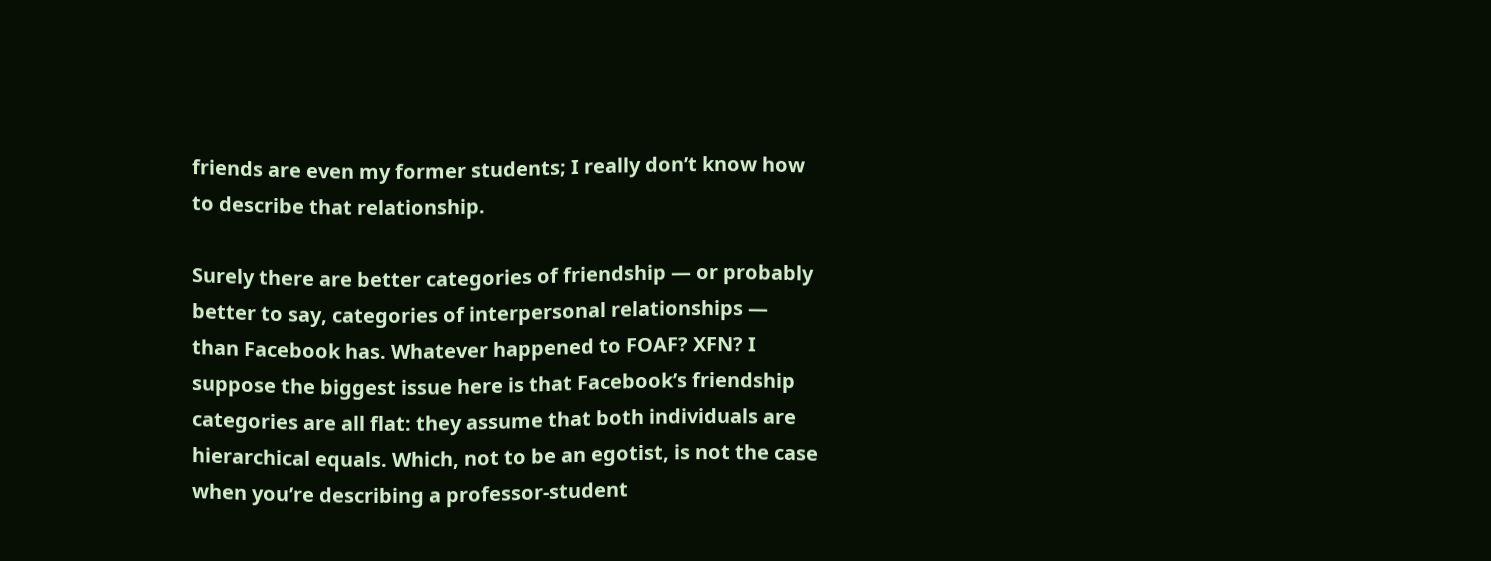friends are even my former students; I really don’t know how to describe that relationship.

Surely there are better categories of friendship — or probably better to say, categories of interpersonal relationships — than Facebook has. Whatever happened to FOAF? XFN? I suppose the biggest issue here is that Facebook’s friendship categories are all flat: they assume that both individuals are hierarchical equals. Which, not to be an egotist, is not the case when you’re describing a professor-student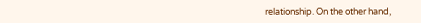relationship. On the other hand,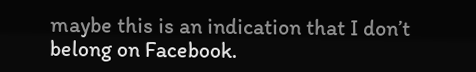maybe this is an indication that I don’t belong on Facebook.